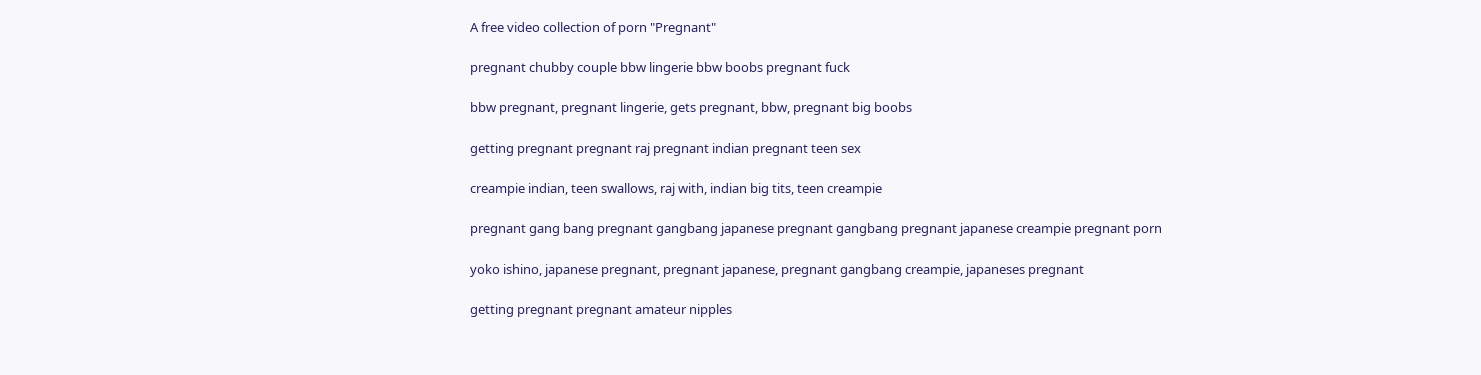A free video collection of porn "Pregnant"

pregnant chubby couple bbw lingerie bbw boobs pregnant fuck

bbw pregnant, pregnant lingerie, gets pregnant, bbw, pregnant big boobs

getting pregnant pregnant raj pregnant indian pregnant teen sex

creampie indian, teen swallows, raj with, indian big tits, teen creampie

pregnant gang bang pregnant gangbang japanese pregnant gangbang pregnant japanese creampie pregnant porn

yoko ishino, japanese pregnant, pregnant japanese, pregnant gangbang creampie, japaneses pregnant

getting pregnant pregnant amateur nipples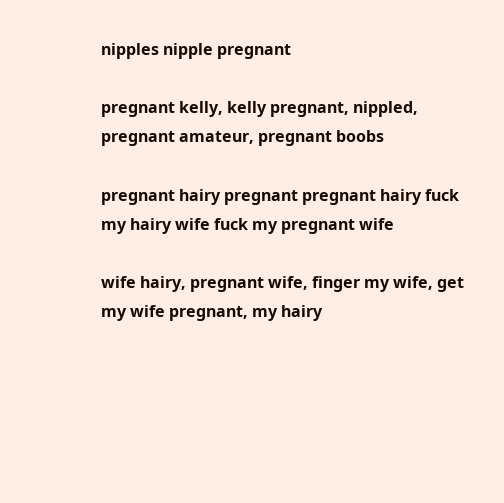nipples nipple pregnant

pregnant kelly, kelly pregnant, nippled, pregnant amateur, pregnant boobs

pregnant hairy pregnant pregnant hairy fuck my hairy wife fuck my pregnant wife

wife hairy, pregnant wife, finger my wife, get my wife pregnant, my hairy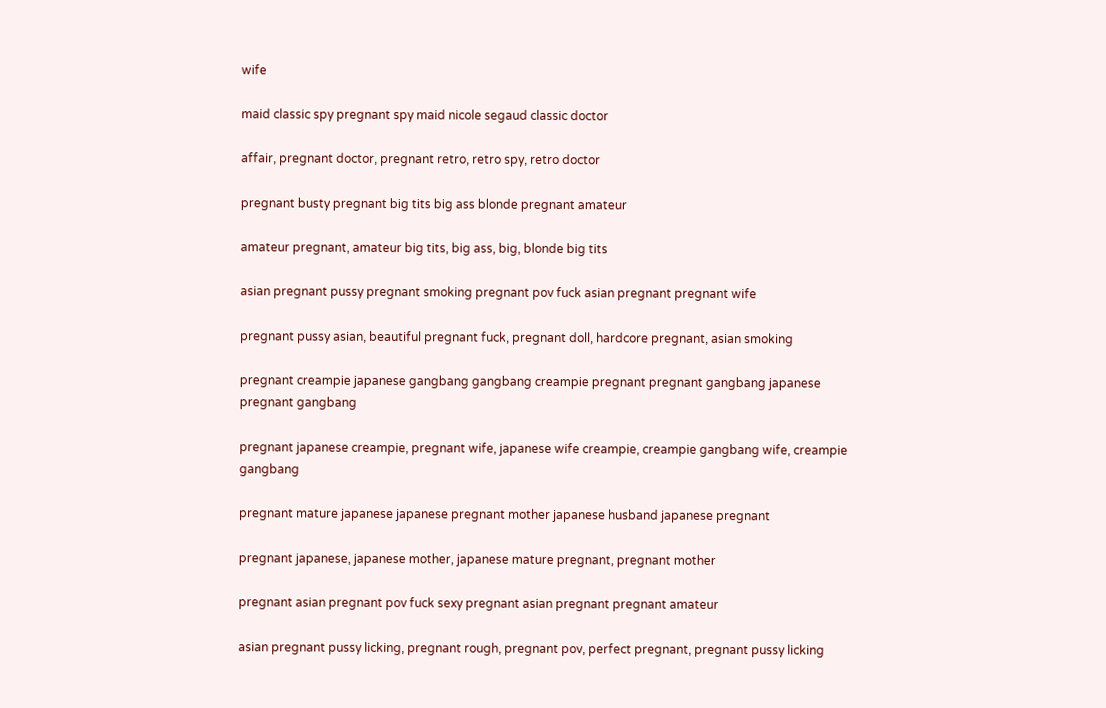wife

maid classic spy pregnant spy maid nicole segaud classic doctor

affair, pregnant doctor, pregnant retro, retro spy, retro doctor

pregnant busty pregnant big tits big ass blonde pregnant amateur

amateur pregnant, amateur big tits, big ass, big, blonde big tits

asian pregnant pussy pregnant smoking pregnant pov fuck asian pregnant pregnant wife

pregnant pussy asian, beautiful pregnant fuck, pregnant doll, hardcore pregnant, asian smoking

pregnant creampie japanese gangbang gangbang creampie pregnant pregnant gangbang japanese pregnant gangbang

pregnant japanese creampie, pregnant wife, japanese wife creampie, creampie gangbang wife, creampie gangbang

pregnant mature japanese japanese pregnant mother japanese husband japanese pregnant

pregnant japanese, japanese mother, japanese mature pregnant, pregnant mother

pregnant asian pregnant pov fuck sexy pregnant asian pregnant pregnant amateur

asian pregnant pussy licking, pregnant rough, pregnant pov, perfect pregnant, pregnant pussy licking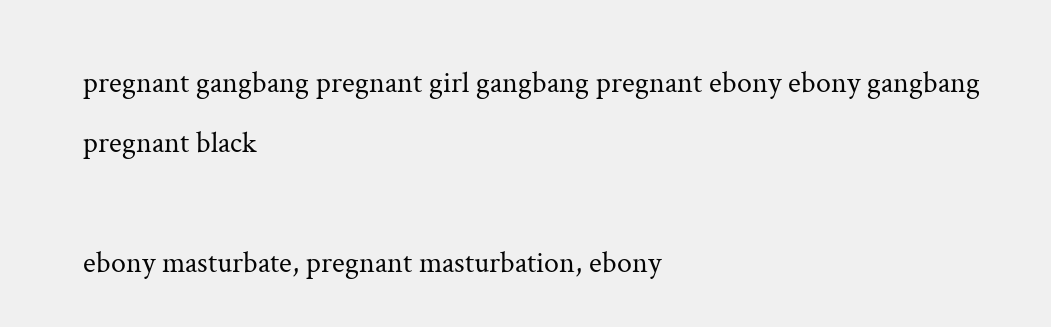pregnant gangbang pregnant girl gangbang pregnant ebony ebony gangbang pregnant black

ebony masturbate, pregnant masturbation, ebony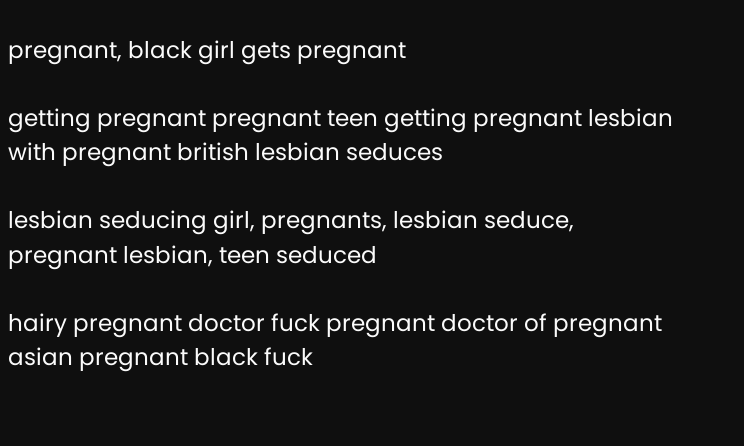pregnant, black girl gets pregnant

getting pregnant pregnant teen getting pregnant lesbian with pregnant british lesbian seduces

lesbian seducing girl, pregnants, lesbian seduce, pregnant lesbian, teen seduced

hairy pregnant doctor fuck pregnant doctor of pregnant asian pregnant black fuck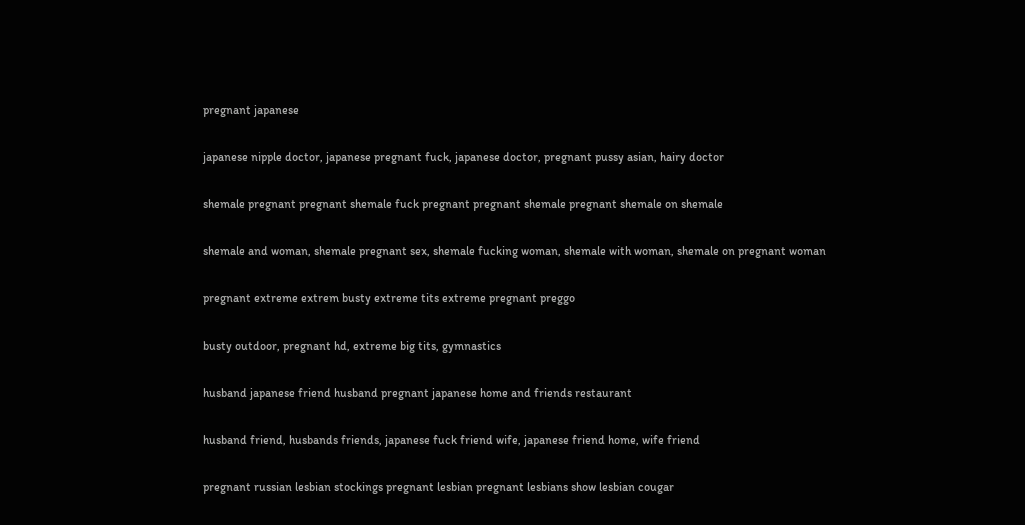pregnant japanese

japanese nipple doctor, japanese pregnant fuck, japanese doctor, pregnant pussy asian, hairy doctor

shemale pregnant pregnant shemale fuck pregnant pregnant shemale pregnant shemale on shemale

shemale and woman, shemale pregnant sex, shemale fucking woman, shemale with woman, shemale on pregnant woman

pregnant extreme extrem busty extreme tits extreme pregnant preggo

busty outdoor, pregnant hd, extreme big tits, gymnastics

husband japanese friend husband pregnant japanese home and friends restaurant

husband friend, husbands friends, japanese fuck friend wife, japanese friend home, wife friend

pregnant russian lesbian stockings pregnant lesbian pregnant lesbians show lesbian cougar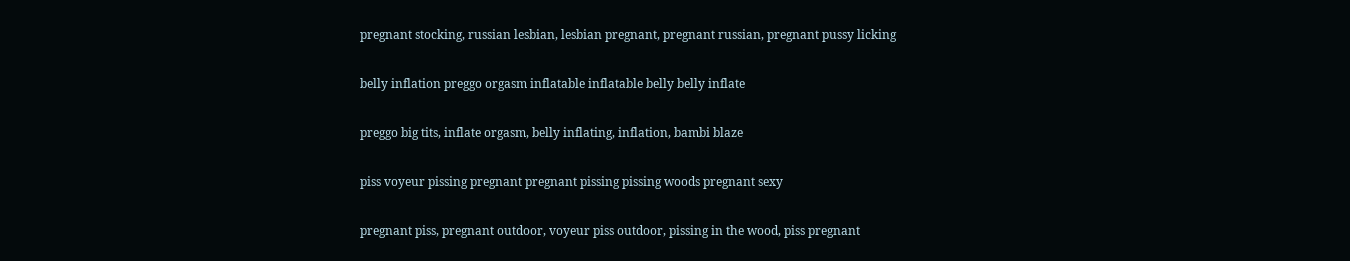pregnant stocking, russian lesbian, lesbian pregnant, pregnant russian, pregnant pussy licking

belly inflation preggo orgasm inflatable inflatable belly belly inflate

preggo big tits, inflate orgasm, belly inflating, inflation, bambi blaze

piss voyeur pissing pregnant pregnant pissing pissing woods pregnant sexy

pregnant piss, pregnant outdoor, voyeur piss outdoor, pissing in the wood, piss pregnant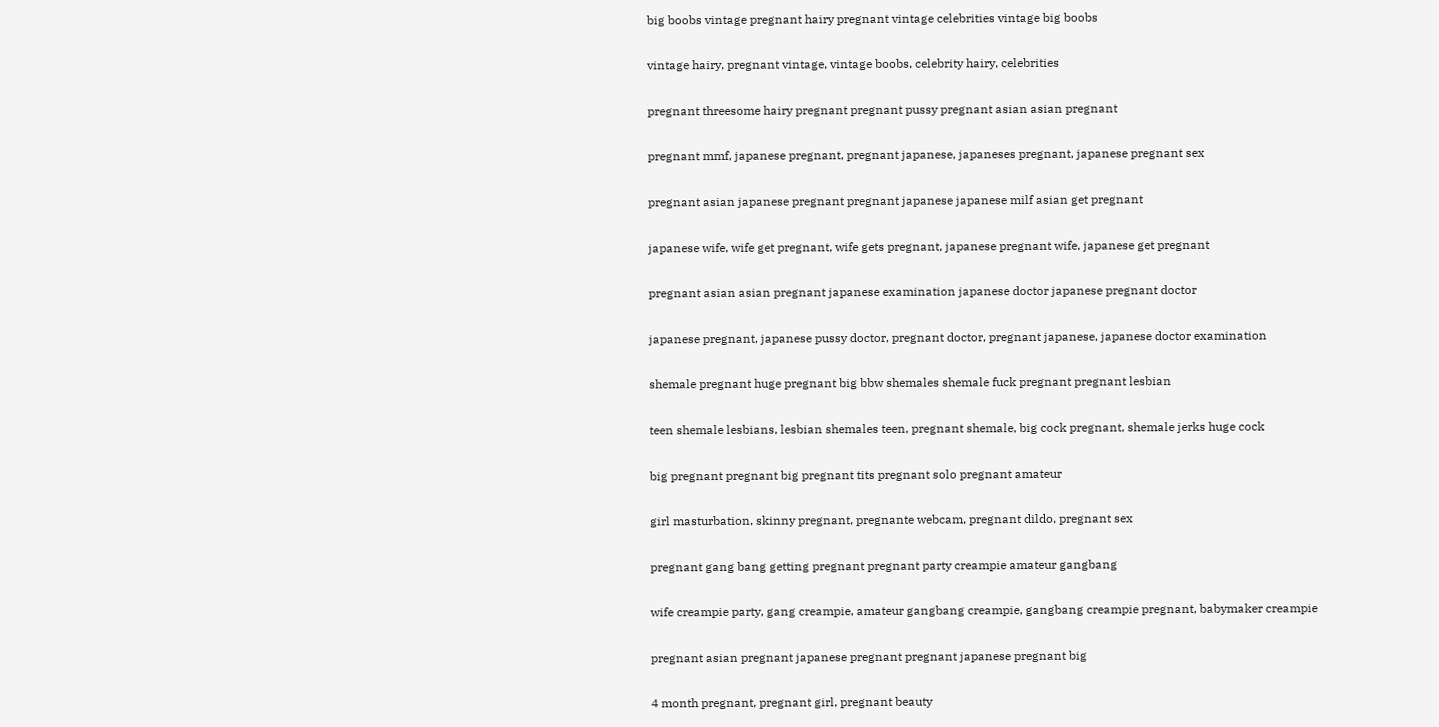big boobs vintage pregnant hairy pregnant vintage celebrities vintage big boobs

vintage hairy, pregnant vintage, vintage boobs, celebrity hairy, celebrities

pregnant threesome hairy pregnant pregnant pussy pregnant asian asian pregnant

pregnant mmf, japanese pregnant, pregnant japanese, japaneses pregnant, japanese pregnant sex

pregnant asian japanese pregnant pregnant japanese japanese milf asian get pregnant

japanese wife, wife get pregnant, wife gets pregnant, japanese pregnant wife, japanese get pregnant

pregnant asian asian pregnant japanese examination japanese doctor japanese pregnant doctor

japanese pregnant, japanese pussy doctor, pregnant doctor, pregnant japanese, japanese doctor examination

shemale pregnant huge pregnant big bbw shemales shemale fuck pregnant pregnant lesbian

teen shemale lesbians, lesbian shemales teen, pregnant shemale, big cock pregnant, shemale jerks huge cock

big pregnant pregnant big pregnant tits pregnant solo pregnant amateur

girl masturbation, skinny pregnant, pregnante webcam, pregnant dildo, pregnant sex

pregnant gang bang getting pregnant pregnant party creampie amateur gangbang

wife creampie party, gang creampie, amateur gangbang creampie, gangbang creampie pregnant, babymaker creampie

pregnant asian pregnant japanese pregnant pregnant japanese pregnant big

4 month pregnant, pregnant girl, pregnant beauty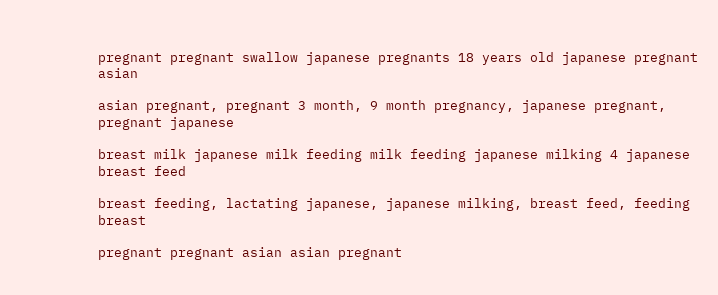pregnant pregnant swallow japanese pregnants 18 years old japanese pregnant asian

asian pregnant, pregnant 3 month, 9 month pregnancy, japanese pregnant, pregnant japanese

breast milk japanese milk feeding milk feeding japanese milking 4 japanese breast feed

breast feeding, lactating japanese, japanese milking, breast feed, feeding breast

pregnant pregnant asian asian pregnant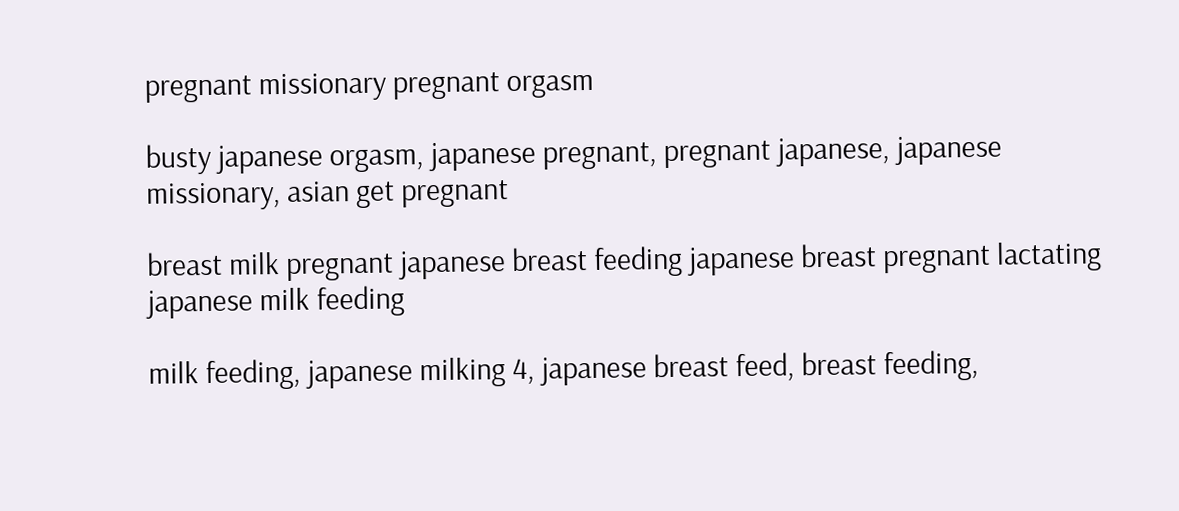pregnant missionary pregnant orgasm

busty japanese orgasm, japanese pregnant, pregnant japanese, japanese missionary, asian get pregnant

breast milk pregnant japanese breast feeding japanese breast pregnant lactating japanese milk feeding

milk feeding, japanese milking 4, japanese breast feed, breast feeding,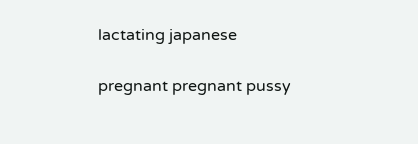lactating japanese

pregnant pregnant pussy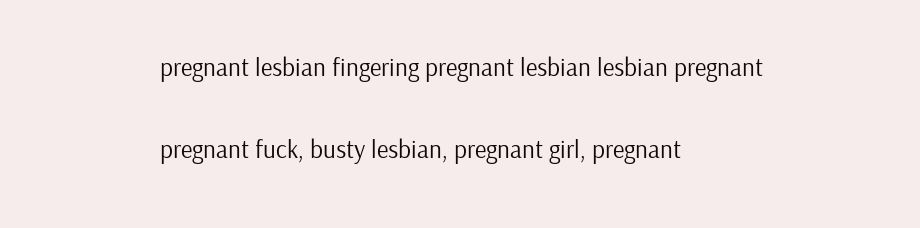pregnant lesbian fingering pregnant lesbian lesbian pregnant

pregnant fuck, busty lesbian, pregnant girl, pregnant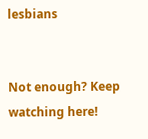lesbians


Not enough? Keep watching here!